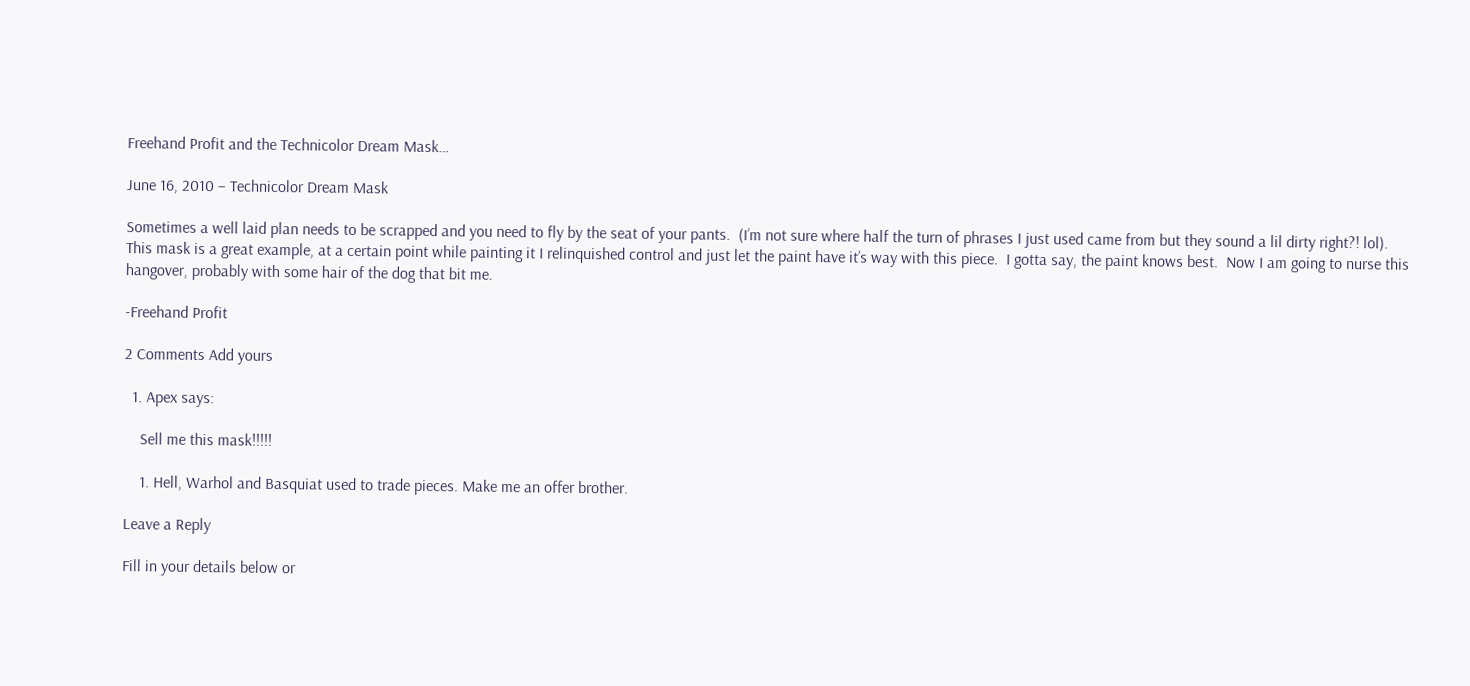Freehand Profit and the Technicolor Dream Mask…

June 16, 2010 – Technicolor Dream Mask

Sometimes a well laid plan needs to be scrapped and you need to fly by the seat of your pants.  (I’m not sure where half the turn of phrases I just used came from but they sound a lil dirty right?! lol).  This mask is a great example, at a certain point while painting it I relinquished control and just let the paint have it’s way with this piece.  I gotta say, the paint knows best.  Now I am going to nurse this hangover, probably with some hair of the dog that bit me.

-Freehand Profit

2 Comments Add yours

  1. Apex says:

    Sell me this mask!!!!!

    1. Hell, Warhol and Basquiat used to trade pieces. Make me an offer brother.

Leave a Reply

Fill in your details below or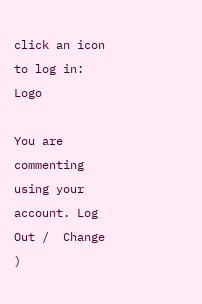click an icon to log in: Logo

You are commenting using your account. Log Out /  Change )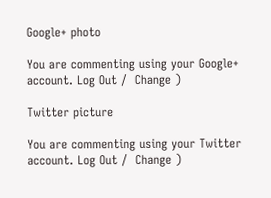Google+ photo

You are commenting using your Google+ account. Log Out /  Change )

Twitter picture

You are commenting using your Twitter account. Log Out /  Change )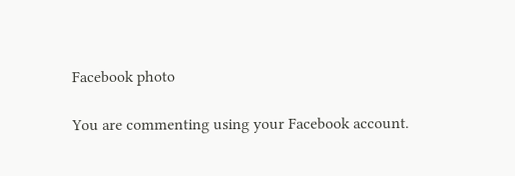Facebook photo

You are commenting using your Facebook account.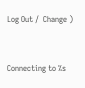Log Out /  Change )


Connecting to %s